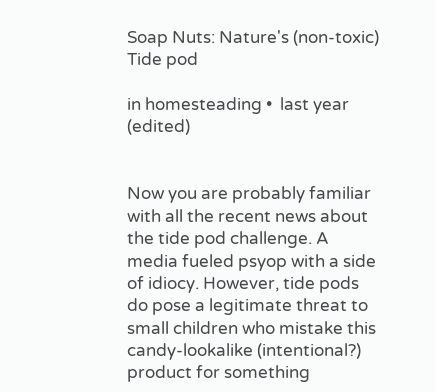Soap Nuts: Nature's (non-toxic) Tide pod

in homesteading •  last year  (edited)


Now you are probably familiar with all the recent news about the tide pod challenge. A media fueled psyop with a side of idiocy. However, tide pods do pose a legitimate threat to small children who mistake this candy-lookalike (intentional?) product for something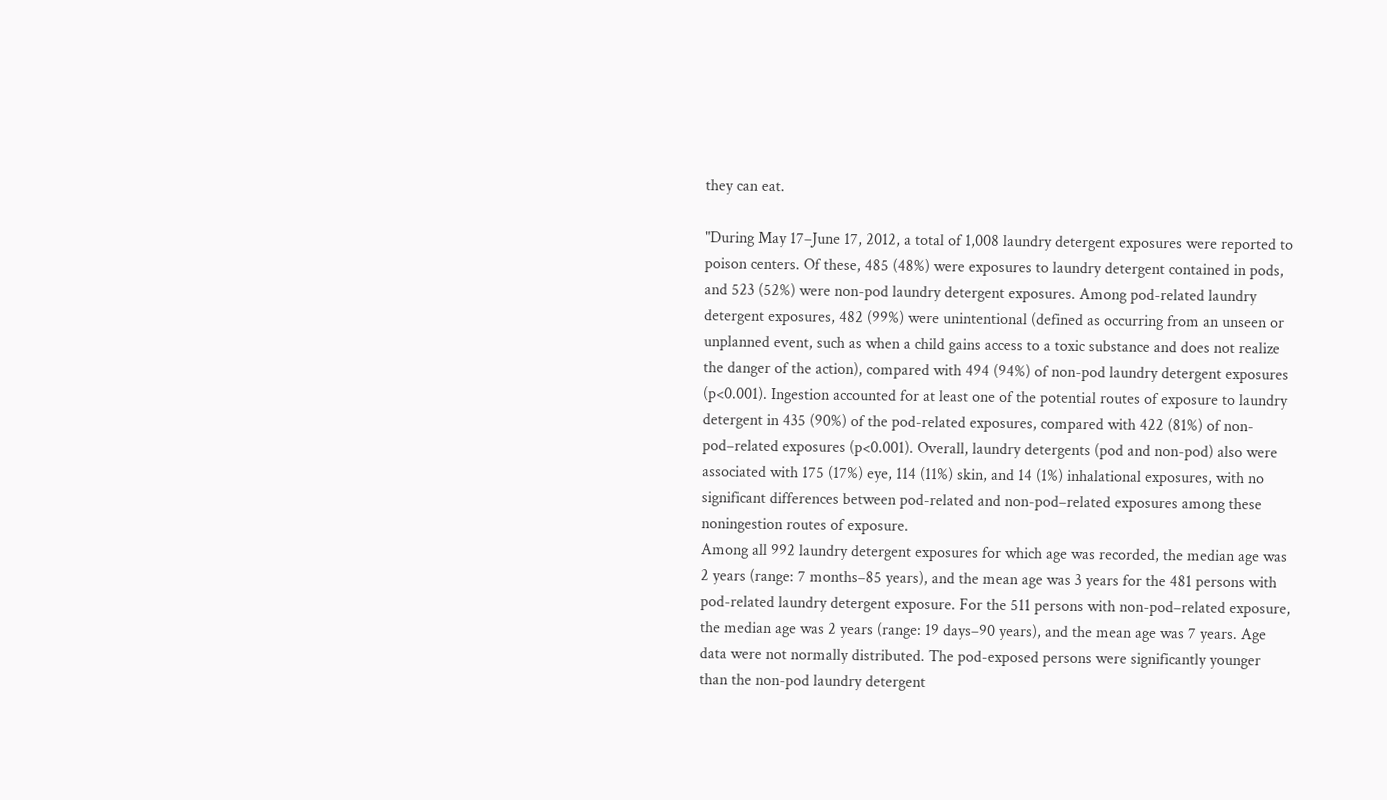they can eat.

"During May 17–June 17, 2012, a total of 1,008 laundry detergent exposures were reported to poison centers. Of these, 485 (48%) were exposures to laundry detergent contained in pods, and 523 (52%) were non-pod laundry detergent exposures. Among pod-related laundry detergent exposures, 482 (99%) were unintentional (defined as occurring from an unseen or unplanned event, such as when a child gains access to a toxic substance and does not realize the danger of the action), compared with 494 (94%) of non-pod laundry detergent exposures (p<0.001). Ingestion accounted for at least one of the potential routes of exposure to laundry detergent in 435 (90%) of the pod-related exposures, compared with 422 (81%) of non-pod–related exposures (p<0.001). Overall, laundry detergents (pod and non-pod) also were associated with 175 (17%) eye, 114 (11%) skin, and 14 (1%) inhalational exposures, with no significant differences between pod-related and non-pod–related exposures among these noningestion routes of exposure.
Among all 992 laundry detergent exposures for which age was recorded, the median age was 2 years (range: 7 months–85 years), and the mean age was 3 years for the 481 persons with pod-related laundry detergent exposure. For the 511 persons with non-pod–related exposure, the median age was 2 years (range: 19 days–90 years), and the mean age was 7 years. Age data were not normally distributed. The pod-exposed persons were significantly younger than the non-pod laundry detergent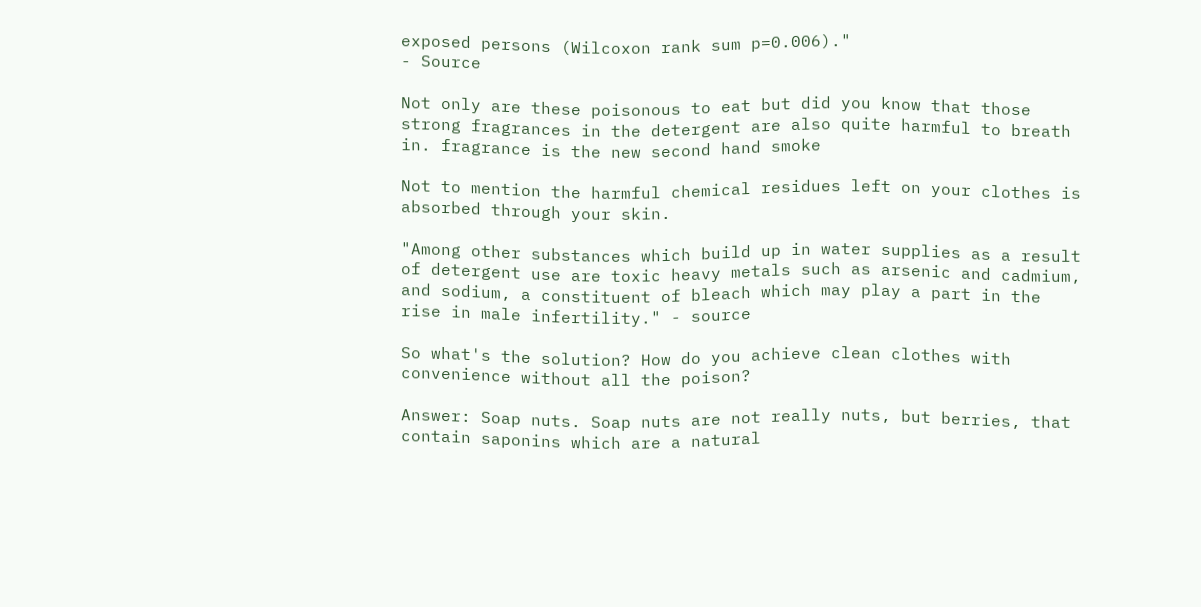exposed persons (Wilcoxon rank sum p=0.006)."
- Source

Not only are these poisonous to eat but did you know that those strong fragrances in the detergent are also quite harmful to breath in. fragrance is the new second hand smoke

Not to mention the harmful chemical residues left on your clothes is absorbed through your skin.

"Among other substances which build up in water supplies as a result of detergent use are toxic heavy metals such as arsenic and cadmium, and sodium, a constituent of bleach which may play a part in the rise in male infertility." - source

So what's the solution? How do you achieve clean clothes with convenience without all the poison?

Answer: Soap nuts. Soap nuts are not really nuts, but berries, that contain saponins which are a natural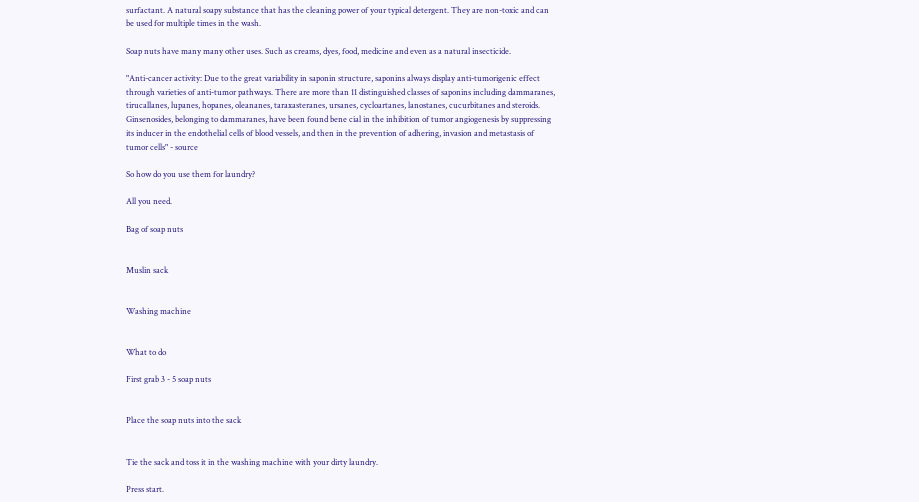surfactant. A natural soapy substance that has the cleaning power of your typical detergent. They are non-toxic and can be used for multiple times in the wash.

Soap nuts have many many other uses. Such as creams, dyes, food, medicine and even as a natural insecticide.

"Anti-cancer activity: Due to the great variability in saponin structure, saponins always display anti-tumorigenic effect through varieties of anti-tumor pathways. There are more than 11 distinguished classes of saponins including dammaranes, tirucallanes, lupanes, hopanes, oleananes, taraxasteranes, ursanes, cycloartanes, lanostanes, cucurbitanes and steroids. Ginsenosides, belonging to dammaranes, have been found bene cial in the inhibition of tumor angiogenesis by suppressing its inducer in the endothelial cells of blood vessels, and then in the prevention of adhering, invasion and metastasis of tumor cells" - source

So how do you use them for laundry?

All you need.

Bag of soap nuts


Muslin sack


Washing machine


What to do

First grab 3 - 5 soap nuts


Place the soap nuts into the sack


Tie the sack and toss it in the washing machine with your dirty laundry.

Press start.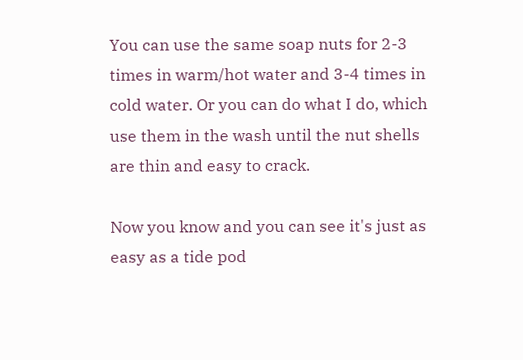You can use the same soap nuts for 2-3 times in warm/hot water and 3-4 times in cold water. Or you can do what I do, which use them in the wash until the nut shells are thin and easy to crack.

Now you know and you can see it's just as easy as a tide pod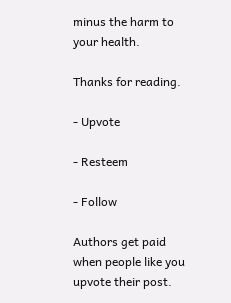minus the harm to your health.

Thanks for reading.

- Upvote

- Resteem

- Follow

Authors get paid when people like you upvote their post.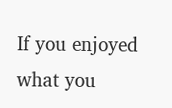If you enjoyed what you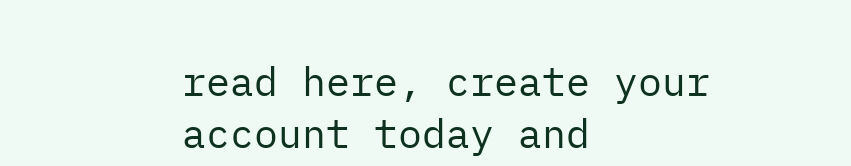read here, create your account today and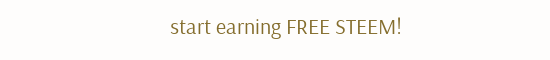start earning FREE STEEM!